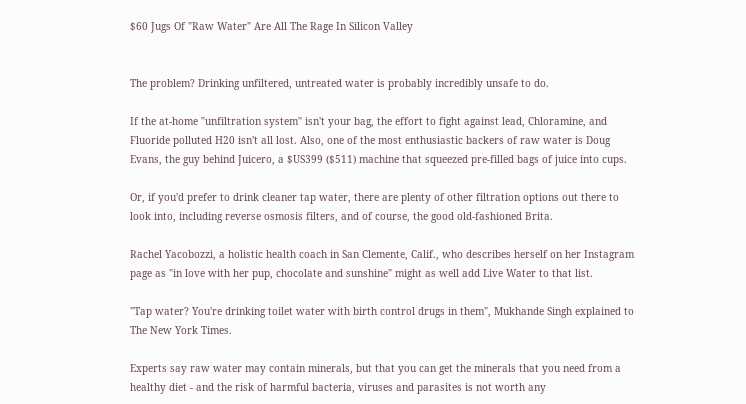$60 Jugs Of "Raw Water" Are All The Rage In Silicon Valley


The problem? Drinking unfiltered, untreated water is probably incredibly unsafe to do.

If the at-home "unfiltration system" isn't your bag, the effort to fight against lead, Chloramine, and Fluoride polluted H20 isn't all lost. Also, one of the most enthusiastic backers of raw water is Doug Evans, the guy behind Juicero, a $US399 ($511) machine that squeezed pre-filled bags of juice into cups.

Or, if you'd prefer to drink cleaner tap water, there are plenty of other filtration options out there to look into, including reverse osmosis filters, and of course, the good old-fashioned Brita.

Rachel Yacobozzi, a holistic health coach in San Clemente, Calif., who describes herself on her Instagram page as "in love with her pup, chocolate and sunshine" might as well add Live Water to that list.

"Tap water? You're drinking toilet water with birth control drugs in them", Mukhande Singh explained to The New York Times.

Experts say raw water may contain minerals, but that you can get the minerals that you need from a healthy diet - and the risk of harmful bacteria, viruses and parasites is not worth any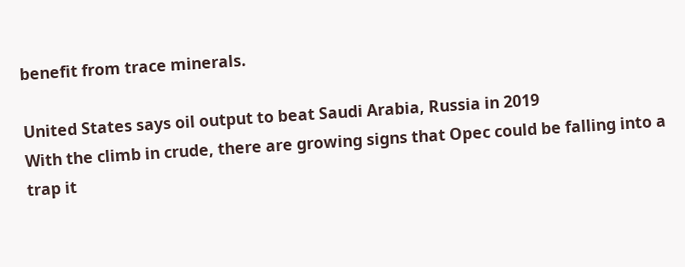benefit from trace minerals.

United States says oil output to beat Saudi Arabia, Russia in 2019
With the climb in crude, there are growing signs that Opec could be falling into a trap it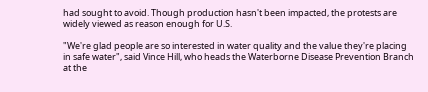had sought to avoid. Though production hasn't been impacted, the protests are widely viewed as reason enough for U.S.

"We're glad people are so interested in water quality and the value they're placing in safe water", said Vince Hill, who heads the Waterborne Disease Prevention Branch at the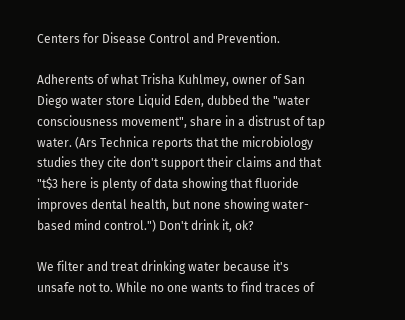Centers for Disease Control and Prevention.

Adherents of what Trisha Kuhlmey, owner of San Diego water store Liquid Eden, dubbed the "water consciousness movement", share in a distrust of tap water. (Ars Technica reports that the microbiology studies they cite don't support their claims and that "t$3 here is plenty of data showing that fluoride improves dental health, but none showing water-based mind control.") Don't drink it, ok?

We filter and treat drinking water because it's unsafe not to. While no one wants to find traces of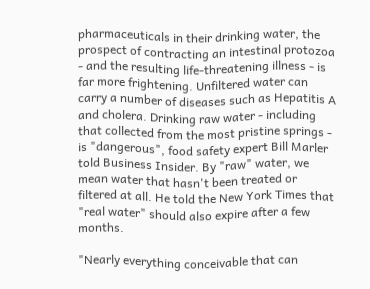pharmaceuticals in their drinking water, the prospect of contracting an intestinal protozoa - and the resulting life-threatening illness - is far more frightening. Unfiltered water can carry a number of diseases such as Hepatitis A and cholera. Drinking raw water - including that collected from the most pristine springs - is "dangerous", food safety expert Bill Marler told Business Insider. By "raw" water, we mean water that hasn't been treated or filtered at all. He told the New York Times that "real water" should also expire after a few months.

"Nearly everything conceivable that can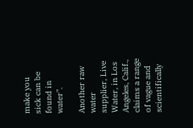make you sick can be found in water".

Another raw water supplier, Live Water, in Los Angeles, Calif., claims a range of vague and scientifically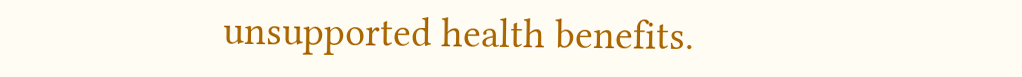unsupported health benefits.